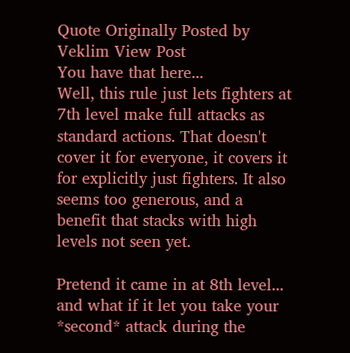Quote Originally Posted by Veklim View Post
You have that here...
Well, this rule just lets fighters at 7th level make full attacks as standard actions. That doesn't cover it for everyone, it covers it for explicitly just fighters. It also seems too generous, and a benefit that stacks with high levels not seen yet.

Pretend it came in at 8th level... and what if it let you take your *second* attack during the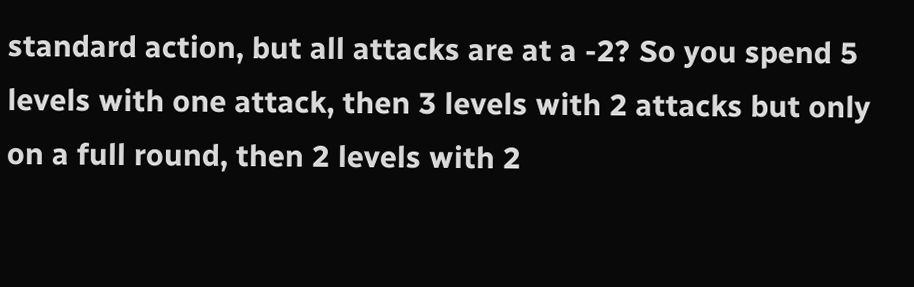standard action, but all attacks are at a -2? So you spend 5 levels with one attack, then 3 levels with 2 attacks but only on a full round, then 2 levels with 2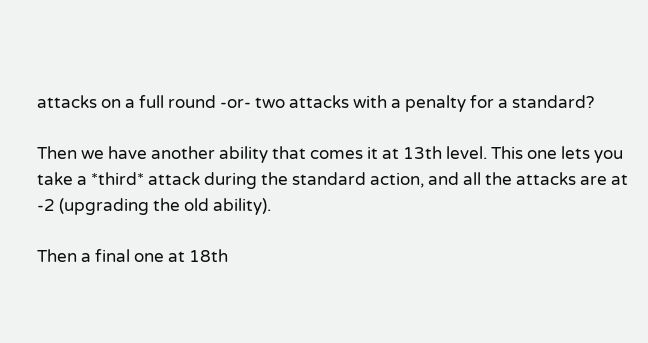attacks on a full round -or- two attacks with a penalty for a standard?

Then we have another ability that comes it at 13th level. This one lets you take a *third* attack during the standard action, and all the attacks are at -2 (upgrading the old ability).

Then a final one at 18th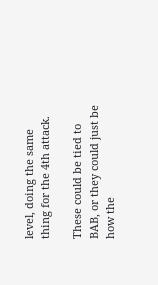level, doing the same thing for the 4th attack.

These could be tied to BAB, or they could just be how the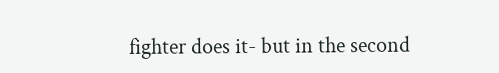fighter does it- but in the second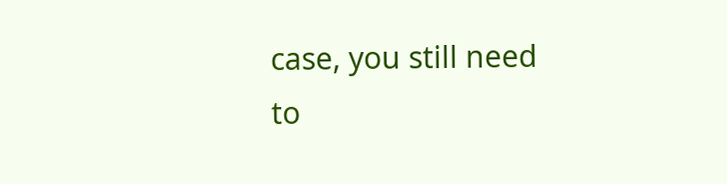case, you still need to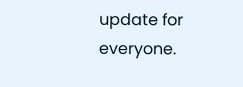update for everyone.